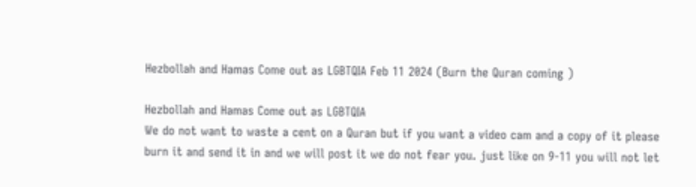Hezbollah and Hamas Come out as LGBTQIA Feb 11 2024 (Burn the Quran coming )

Hezbollah and Hamas Come out as LGBTQIA
We do not want to waste a cent on a Quran but if you want a video cam and a copy of it please burn it and send it in and we will post it we do not fear you. just like on 9-11 you will not let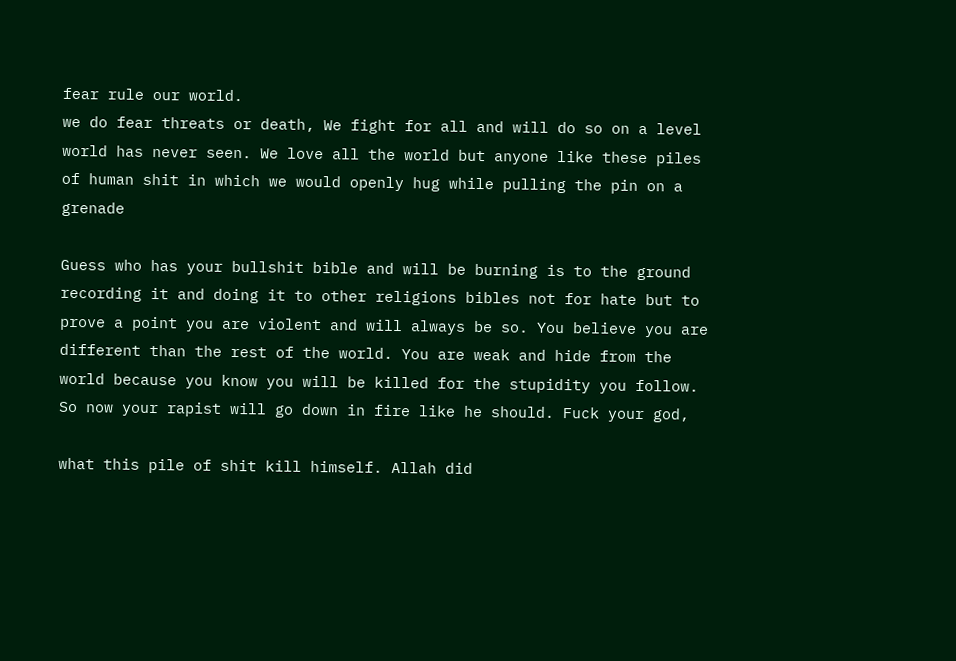fear rule our world.
we do fear threats or death, We fight for all and will do so on a level world has never seen. We love all the world but anyone like these piles of human shit in which we would openly hug while pulling the pin on a grenade

Guess who has your bullshit bible and will be burning is to the ground recording it and doing it to other religions bibles not for hate but to prove a point you are violent and will always be so. You believe you are different than the rest of the world. You are weak and hide from the world because you know you will be killed for the stupidity you follow. So now your rapist will go down in fire like he should. Fuck your god,

what this pile of shit kill himself. Allah did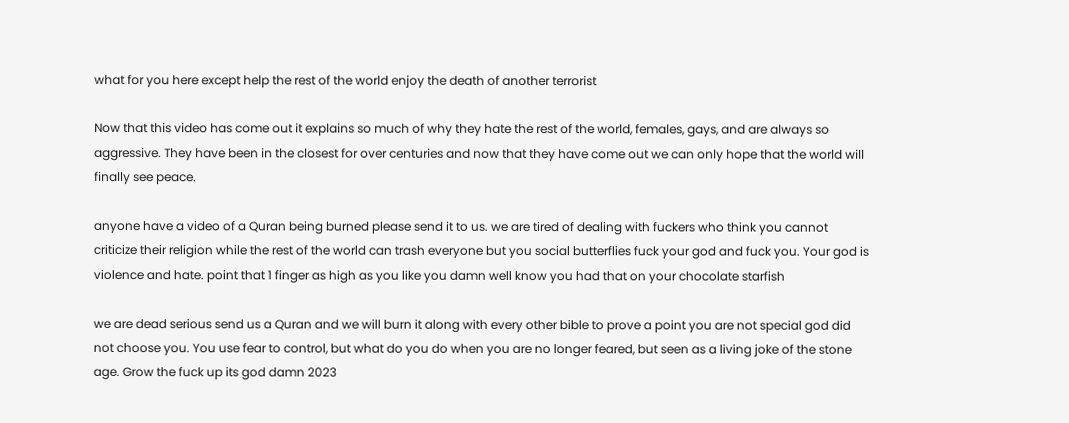what for you here except help the rest of the world enjoy the death of another terrorist

Now that this video has come out it explains so much of why they hate the rest of the world, females, gays, and are always so aggressive. They have been in the closest for over centuries and now that they have come out we can only hope that the world will finally see peace.

anyone have a video of a Quran being burned please send it to us. we are tired of dealing with fuckers who think you cannot criticize their religion while the rest of the world can trash everyone but you social butterflies fuck your god and fuck you. Your god is violence and hate. point that 1 finger as high as you like you damn well know you had that on your chocolate starfish

we are dead serious send us a Quran and we will burn it along with every other bible to prove a point you are not special god did not choose you. You use fear to control, but what do you do when you are no longer feared, but seen as a living joke of the stone age. Grow the fuck up its god damn 2023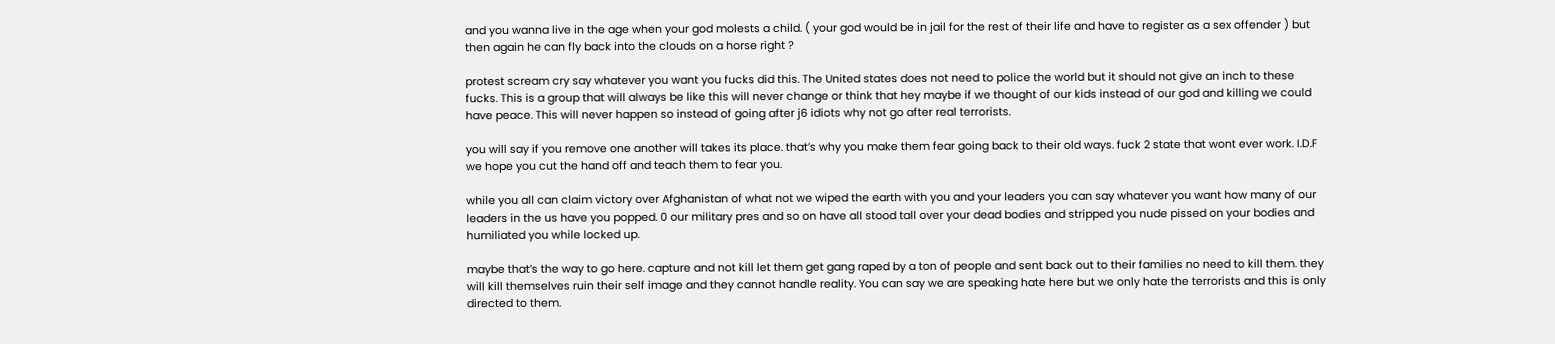and you wanna live in the age when your god molests a child. ( your god would be in jail for the rest of their life and have to register as a sex offender ) but then again he can fly back into the clouds on a horse right ?

protest scream cry say whatever you want you fucks did this. The United states does not need to police the world but it should not give an inch to these fucks. This is a group that will always be like this will never change or think that hey maybe if we thought of our kids instead of our god and killing we could have peace. This will never happen so instead of going after j6 idiots why not go after real terrorists.

you will say if you remove one another will takes its place. that’s why you make them fear going back to their old ways. fuck 2 state that wont ever work. I.D.F we hope you cut the hand off and teach them to fear you.

while you all can claim victory over Afghanistan of what not we wiped the earth with you and your leaders you can say whatever you want how many of our leaders in the us have you popped. 0 our military pres and so on have all stood tall over your dead bodies and stripped you nude pissed on your bodies and humiliated you while locked up.

maybe that’s the way to go here. capture and not kill let them get gang raped by a ton of people and sent back out to their families no need to kill them. they will kill themselves ruin their self image and they cannot handle reality. You can say we are speaking hate here but we only hate the terrorists and this is only directed to them.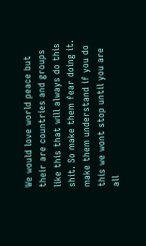We would love world peace but their are countries and groups like this that will always do this shit. So make them fear doing it. make them understand if you do this we wont stop until you are all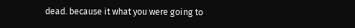dead. because it what you were going to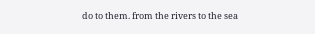do to them. from the rivers to the sea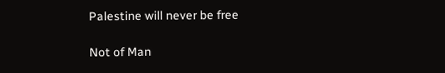Palestine will never be free

Not of Man